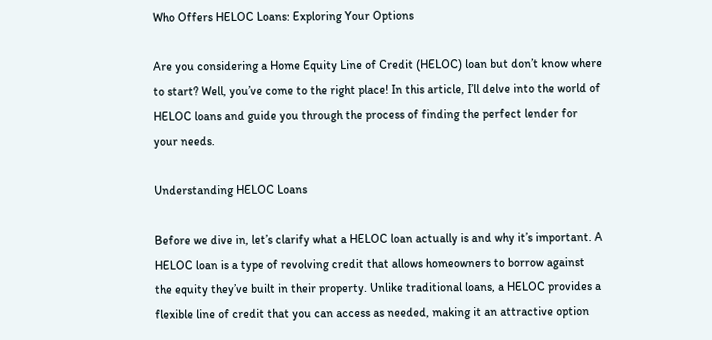Who Offers HELOC Loans: Exploring Your Options

Are you considering a Home Equity Line of Credit (HELOC) loan but don’t know where to start? Well, you’ve come to the right place! In this article, I’ll delve into the world of HELOC loans and guide you through the process of finding the perfect lender for your needs.

Understanding HELOC Loans

Before we dive in, let’s clarify what a HELOC loan actually is and why it’s important. A HELOC loan is a type of revolving credit that allows homeowners to borrow against the equity they’ve built in their property. Unlike traditional loans, a HELOC provides a flexible line of credit that you can access as needed, making it an attractive option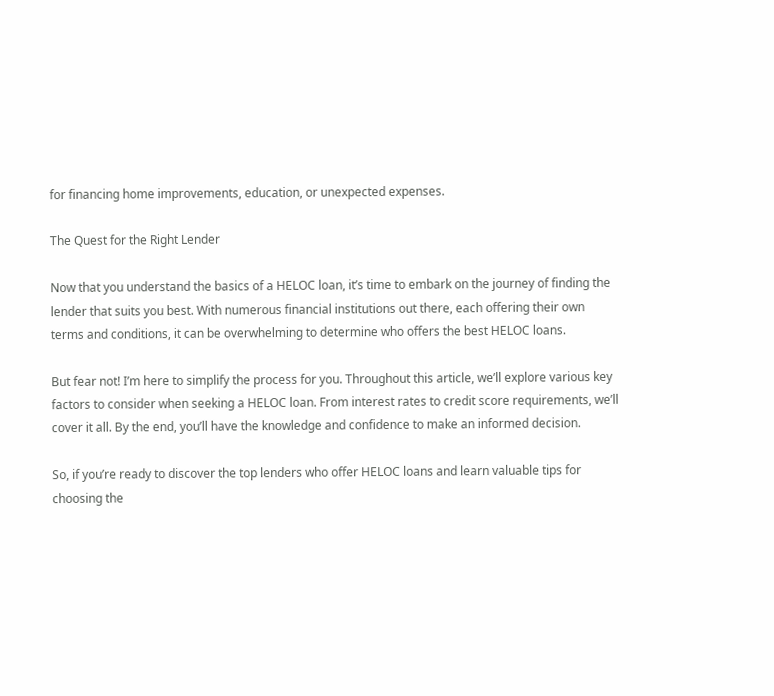for financing home improvements, education, or unexpected expenses.

The Quest for the Right Lender

Now that you understand the basics of a HELOC loan, it’s time to embark on the journey of finding the lender that suits you best. With numerous financial institutions out there, each offering their own terms and conditions, it can be overwhelming to determine who offers the best HELOC loans.

But fear not! I’m here to simplify the process for you. Throughout this article, we’ll explore various key factors to consider when seeking a HELOC loan. From interest rates to credit score requirements, we’ll cover it all. By the end, you’ll have the knowledge and confidence to make an informed decision.

So, if you’re ready to discover the top lenders who offer HELOC loans and learn valuable tips for choosing the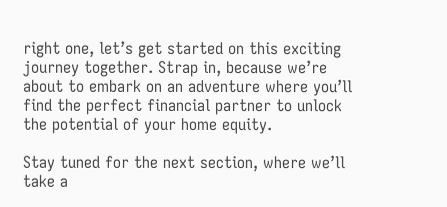right one, let’s get started on this exciting journey together. Strap in, because we’re about to embark on an adventure where you’ll find the perfect financial partner to unlock the potential of your home equity.

Stay tuned for the next section, where we’ll take a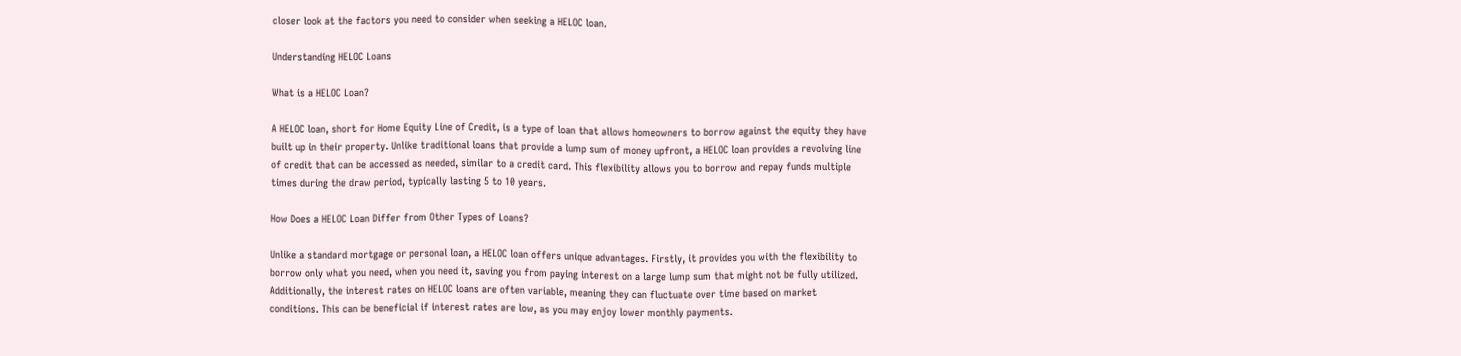closer look at the factors you need to consider when seeking a HELOC loan.

Understanding HELOC Loans

What is a HELOC Loan?

A HELOC loan, short for Home Equity Line of Credit, is a type of loan that allows homeowners to borrow against the equity they have built up in their property. Unlike traditional loans that provide a lump sum of money upfront, a HELOC loan provides a revolving line of credit that can be accessed as needed, similar to a credit card. This flexibility allows you to borrow and repay funds multiple times during the draw period, typically lasting 5 to 10 years.

How Does a HELOC Loan Differ from Other Types of Loans?

Unlike a standard mortgage or personal loan, a HELOC loan offers unique advantages. Firstly, it provides you with the flexibility to borrow only what you need, when you need it, saving you from paying interest on a large lump sum that might not be fully utilized. Additionally, the interest rates on HELOC loans are often variable, meaning they can fluctuate over time based on market conditions. This can be beneficial if interest rates are low, as you may enjoy lower monthly payments.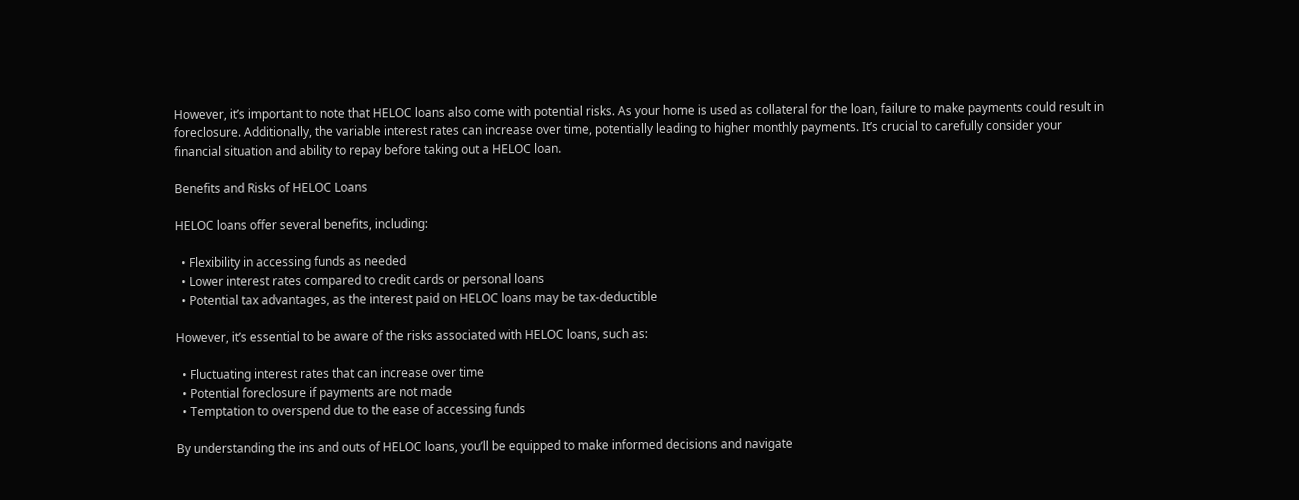However, it’s important to note that HELOC loans also come with potential risks. As your home is used as collateral for the loan, failure to make payments could result in foreclosure. Additionally, the variable interest rates can increase over time, potentially leading to higher monthly payments. It’s crucial to carefully consider your financial situation and ability to repay before taking out a HELOC loan.

Benefits and Risks of HELOC Loans

HELOC loans offer several benefits, including:

  • Flexibility in accessing funds as needed
  • Lower interest rates compared to credit cards or personal loans
  • Potential tax advantages, as the interest paid on HELOC loans may be tax-deductible

However, it’s essential to be aware of the risks associated with HELOC loans, such as:

  • Fluctuating interest rates that can increase over time
  • Potential foreclosure if payments are not made
  • Temptation to overspend due to the ease of accessing funds

By understanding the ins and outs of HELOC loans, you’ll be equipped to make informed decisions and navigate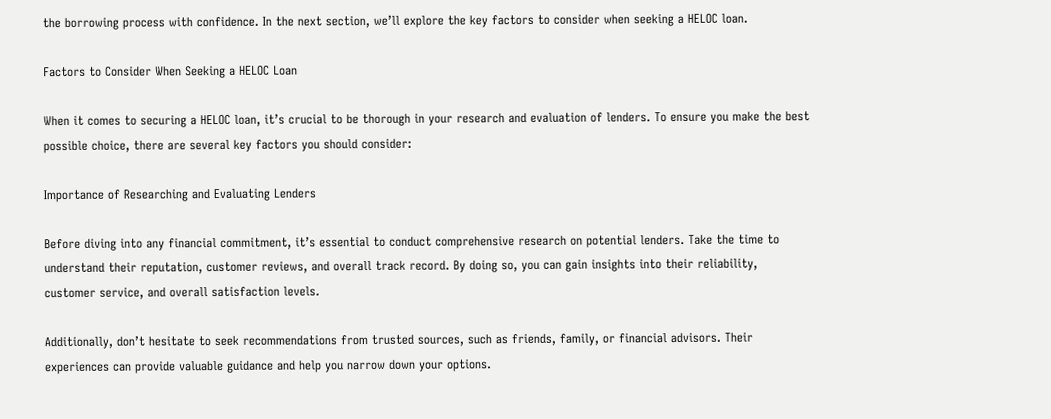the borrowing process with confidence. In the next section, we’ll explore the key factors to consider when seeking a HELOC loan.

Factors to Consider When Seeking a HELOC Loan

When it comes to securing a HELOC loan, it’s crucial to be thorough in your research and evaluation of lenders. To ensure you make the best possible choice, there are several key factors you should consider:

Importance of Researching and Evaluating Lenders

Before diving into any financial commitment, it’s essential to conduct comprehensive research on potential lenders. Take the time to understand their reputation, customer reviews, and overall track record. By doing so, you can gain insights into their reliability, customer service, and overall satisfaction levels.

Additionally, don’t hesitate to seek recommendations from trusted sources, such as friends, family, or financial advisors. Their experiences can provide valuable guidance and help you narrow down your options.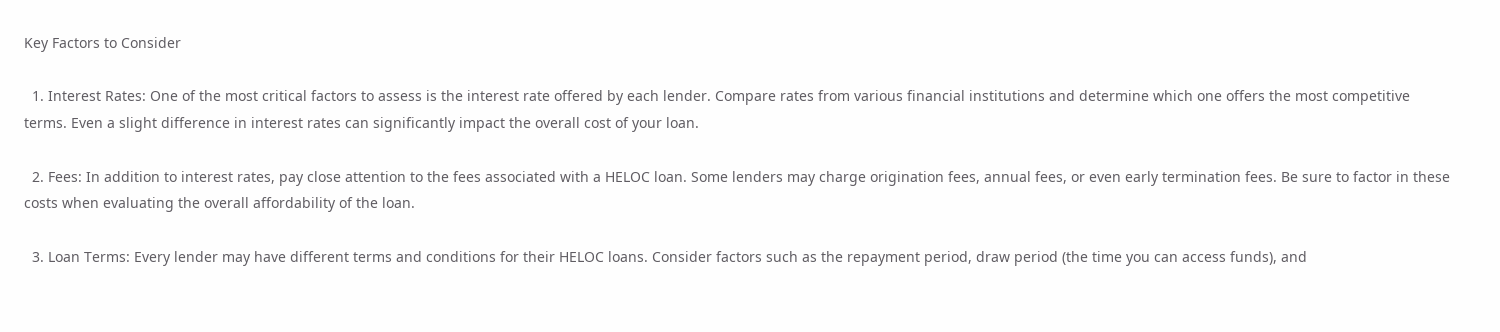Key Factors to Consider

  1. Interest Rates: One of the most critical factors to assess is the interest rate offered by each lender. Compare rates from various financial institutions and determine which one offers the most competitive terms. Even a slight difference in interest rates can significantly impact the overall cost of your loan.

  2. Fees: In addition to interest rates, pay close attention to the fees associated with a HELOC loan. Some lenders may charge origination fees, annual fees, or even early termination fees. Be sure to factor in these costs when evaluating the overall affordability of the loan.

  3. Loan Terms: Every lender may have different terms and conditions for their HELOC loans. Consider factors such as the repayment period, draw period (the time you can access funds), and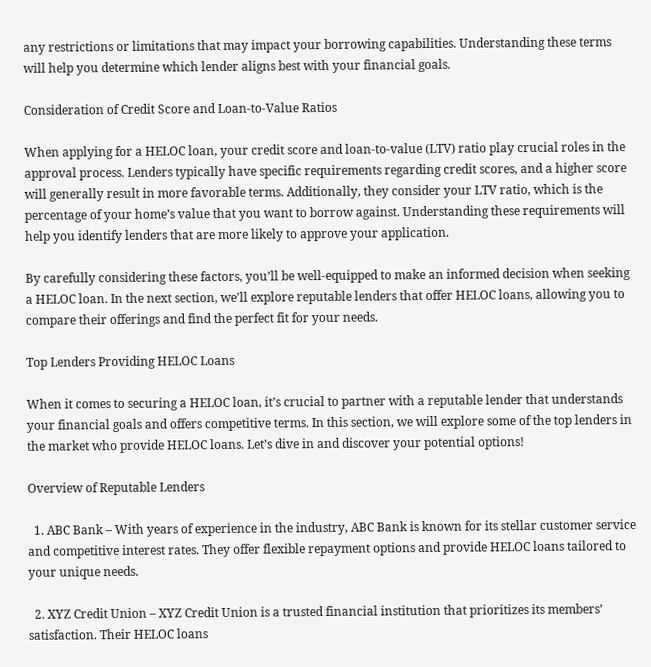any restrictions or limitations that may impact your borrowing capabilities. Understanding these terms will help you determine which lender aligns best with your financial goals.

Consideration of Credit Score and Loan-to-Value Ratios

When applying for a HELOC loan, your credit score and loan-to-value (LTV) ratio play crucial roles in the approval process. Lenders typically have specific requirements regarding credit scores, and a higher score will generally result in more favorable terms. Additionally, they consider your LTV ratio, which is the percentage of your home’s value that you want to borrow against. Understanding these requirements will help you identify lenders that are more likely to approve your application.

By carefully considering these factors, you’ll be well-equipped to make an informed decision when seeking a HELOC loan. In the next section, we’ll explore reputable lenders that offer HELOC loans, allowing you to compare their offerings and find the perfect fit for your needs.

Top Lenders Providing HELOC Loans

When it comes to securing a HELOC loan, it’s crucial to partner with a reputable lender that understands your financial goals and offers competitive terms. In this section, we will explore some of the top lenders in the market who provide HELOC loans. Let’s dive in and discover your potential options!

Overview of Reputable Lenders

  1. ABC Bank – With years of experience in the industry, ABC Bank is known for its stellar customer service and competitive interest rates. They offer flexible repayment options and provide HELOC loans tailored to your unique needs.

  2. XYZ Credit Union – XYZ Credit Union is a trusted financial institution that prioritizes its members’ satisfaction. Their HELOC loans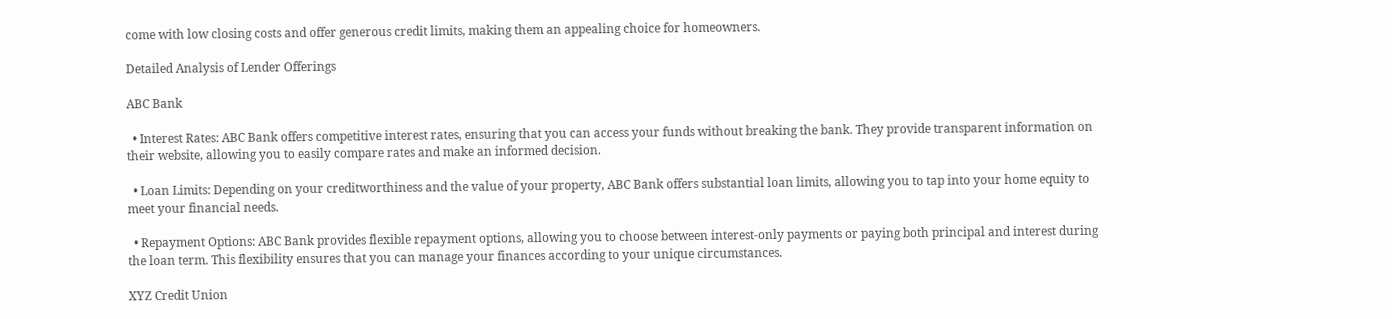come with low closing costs and offer generous credit limits, making them an appealing choice for homeowners.

Detailed Analysis of Lender Offerings

ABC Bank

  • Interest Rates: ABC Bank offers competitive interest rates, ensuring that you can access your funds without breaking the bank. They provide transparent information on their website, allowing you to easily compare rates and make an informed decision.

  • Loan Limits: Depending on your creditworthiness and the value of your property, ABC Bank offers substantial loan limits, allowing you to tap into your home equity to meet your financial needs.

  • Repayment Options: ABC Bank provides flexible repayment options, allowing you to choose between interest-only payments or paying both principal and interest during the loan term. This flexibility ensures that you can manage your finances according to your unique circumstances.

XYZ Credit Union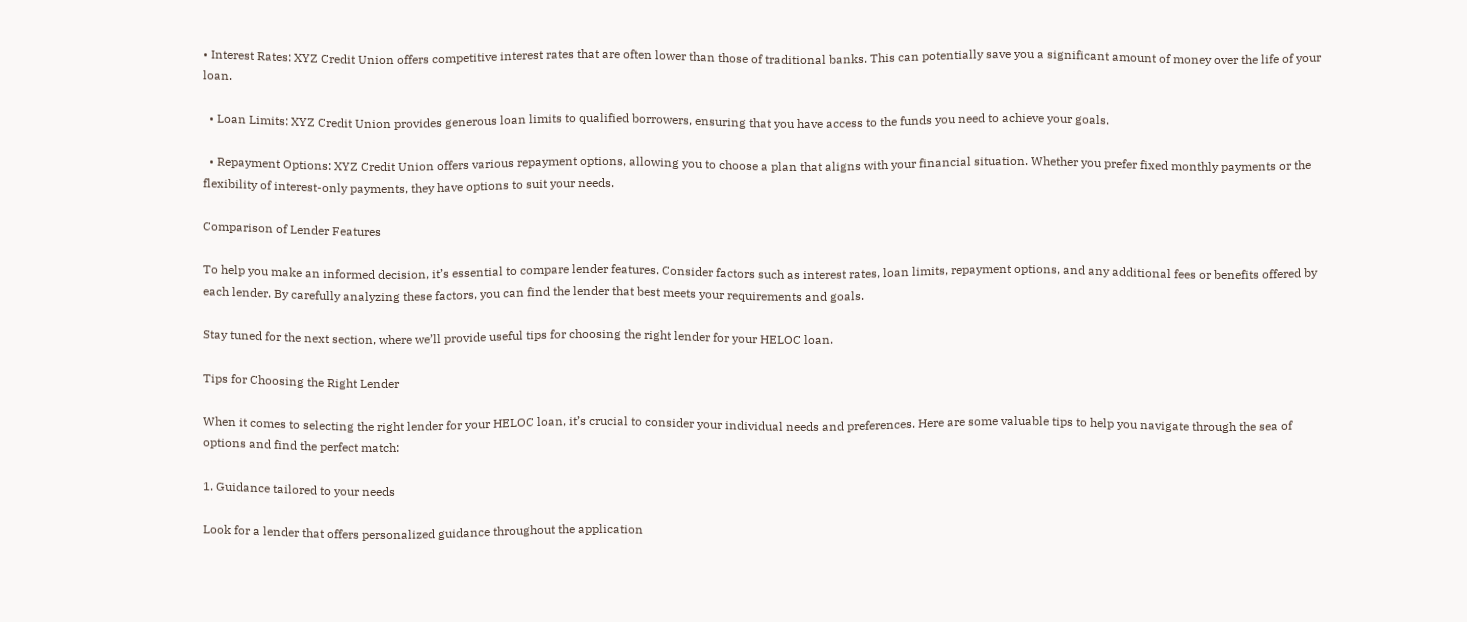• Interest Rates: XYZ Credit Union offers competitive interest rates that are often lower than those of traditional banks. This can potentially save you a significant amount of money over the life of your loan.

  • Loan Limits: XYZ Credit Union provides generous loan limits to qualified borrowers, ensuring that you have access to the funds you need to achieve your goals.

  • Repayment Options: XYZ Credit Union offers various repayment options, allowing you to choose a plan that aligns with your financial situation. Whether you prefer fixed monthly payments or the flexibility of interest-only payments, they have options to suit your needs.

Comparison of Lender Features

To help you make an informed decision, it’s essential to compare lender features. Consider factors such as interest rates, loan limits, repayment options, and any additional fees or benefits offered by each lender. By carefully analyzing these factors, you can find the lender that best meets your requirements and goals.

Stay tuned for the next section, where we’ll provide useful tips for choosing the right lender for your HELOC loan.

Tips for Choosing the Right Lender

When it comes to selecting the right lender for your HELOC loan, it’s crucial to consider your individual needs and preferences. Here are some valuable tips to help you navigate through the sea of options and find the perfect match:

1. Guidance tailored to your needs

Look for a lender that offers personalized guidance throughout the application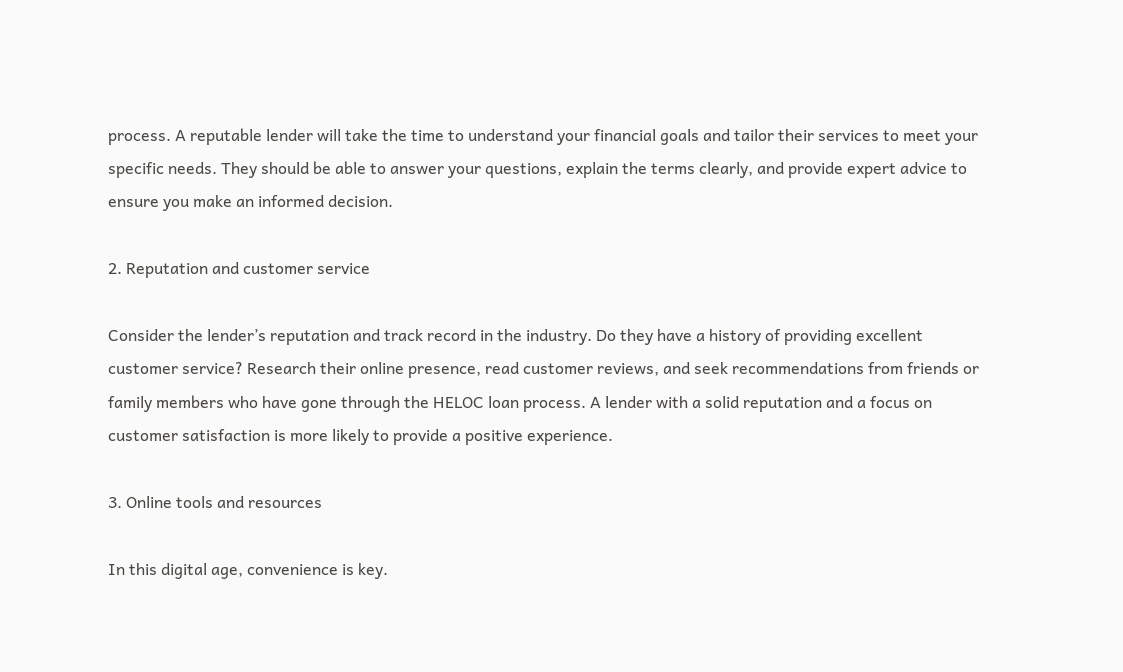process. A reputable lender will take the time to understand your financial goals and tailor their services to meet your specific needs. They should be able to answer your questions, explain the terms clearly, and provide expert advice to ensure you make an informed decision.

2. Reputation and customer service

Consider the lender’s reputation and track record in the industry. Do they have a history of providing excellent customer service? Research their online presence, read customer reviews, and seek recommendations from friends or family members who have gone through the HELOC loan process. A lender with a solid reputation and a focus on customer satisfaction is more likely to provide a positive experience.

3. Online tools and resources

In this digital age, convenience is key.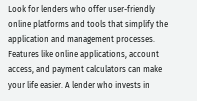Look for lenders who offer user-friendly online platforms and tools that simplify the application and management processes. Features like online applications, account access, and payment calculators can make your life easier. A lender who invests in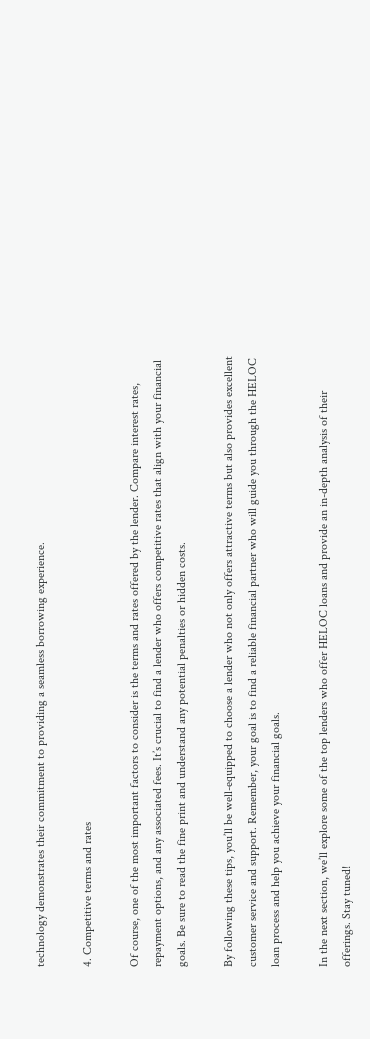technology demonstrates their commitment to providing a seamless borrowing experience.

4. Competitive terms and rates

Of course, one of the most important factors to consider is the terms and rates offered by the lender. Compare interest rates, repayment options, and any associated fees. It’s crucial to find a lender who offers competitive rates that align with your financial goals. Be sure to read the fine print and understand any potential penalties or hidden costs.

By following these tips, you’ll be well-equipped to choose a lender who not only offers attractive terms but also provides excellent customer service and support. Remember, your goal is to find a reliable financial partner who will guide you through the HELOC loan process and help you achieve your financial goals.

In the next section, we’ll explore some of the top lenders who offer HELOC loans and provide an in-depth analysis of their offerings. Stay tuned!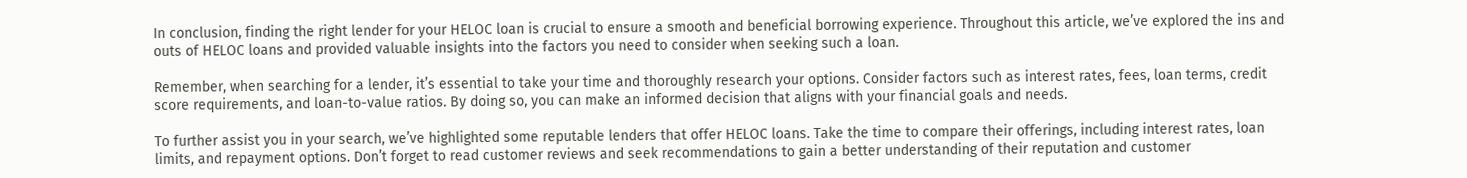In conclusion, finding the right lender for your HELOC loan is crucial to ensure a smooth and beneficial borrowing experience. Throughout this article, we’ve explored the ins and outs of HELOC loans and provided valuable insights into the factors you need to consider when seeking such a loan.

Remember, when searching for a lender, it’s essential to take your time and thoroughly research your options. Consider factors such as interest rates, fees, loan terms, credit score requirements, and loan-to-value ratios. By doing so, you can make an informed decision that aligns with your financial goals and needs.

To further assist you in your search, we’ve highlighted some reputable lenders that offer HELOC loans. Take the time to compare their offerings, including interest rates, loan limits, and repayment options. Don’t forget to read customer reviews and seek recommendations to gain a better understanding of their reputation and customer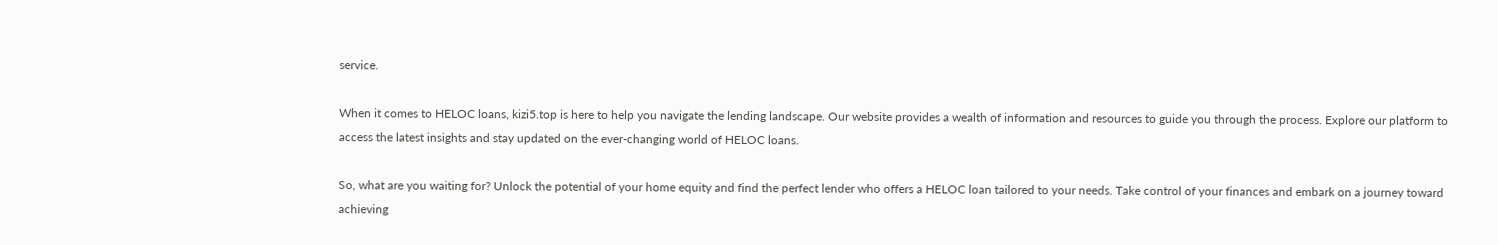service.

When it comes to HELOC loans, kizi5.top is here to help you navigate the lending landscape. Our website provides a wealth of information and resources to guide you through the process. Explore our platform to access the latest insights and stay updated on the ever-changing world of HELOC loans.

So, what are you waiting for? Unlock the potential of your home equity and find the perfect lender who offers a HELOC loan tailored to your needs. Take control of your finances and embark on a journey toward achieving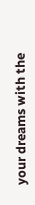your dreams with the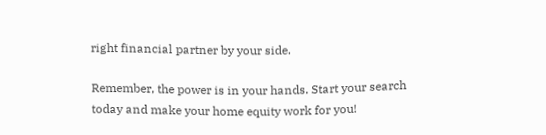right financial partner by your side.

Remember, the power is in your hands. Start your search today and make your home equity work for you!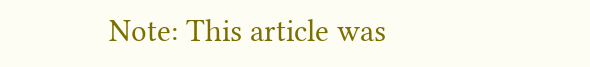Note: This article was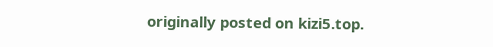originally posted on kizi5.top.